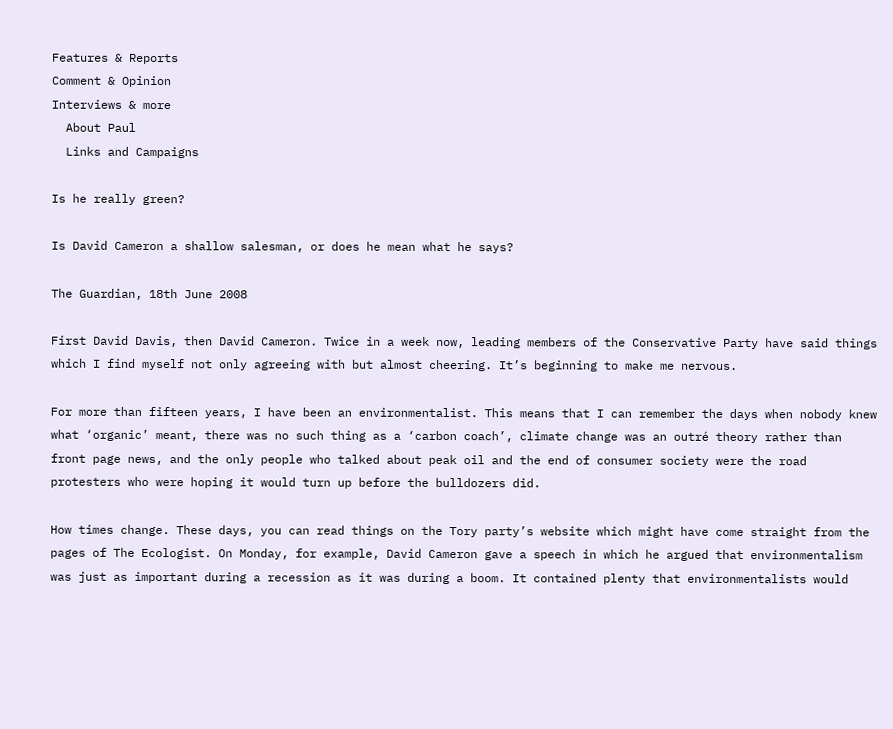Features & Reports
Comment & Opinion
Interviews & more
  About Paul
  Links and Campaigns

Is he really green?

Is David Cameron a shallow salesman, or does he mean what he says?

The Guardian, 18th June 2008

First David Davis, then David Cameron. Twice in a week now, leading members of the Conservative Party have said things which I find myself not only agreeing with but almost cheering. It’s beginning to make me nervous.

For more than fifteen years, I have been an environmentalist. This means that I can remember the days when nobody knew what ‘organic’ meant, there was no such thing as a ‘carbon coach’, climate change was an outré theory rather than front page news, and the only people who talked about peak oil and the end of consumer society were the road protesters who were hoping it would turn up before the bulldozers did.

How times change. These days, you can read things on the Tory party’s website which might have come straight from the pages of The Ecologist. On Monday, for example, David Cameron gave a speech in which he argued that environmentalism was just as important during a recession as it was during a boom. It contained plenty that environmentalists would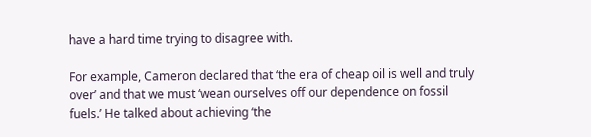have a hard time trying to disagree with.

For example, Cameron declared that ‘the era of cheap oil is well and truly over’ and that we must ‘wean ourselves off our dependence on fossil fuels.’ He talked about achieving ‘the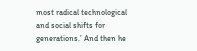most radical technological and social shifts for generations.’ And then he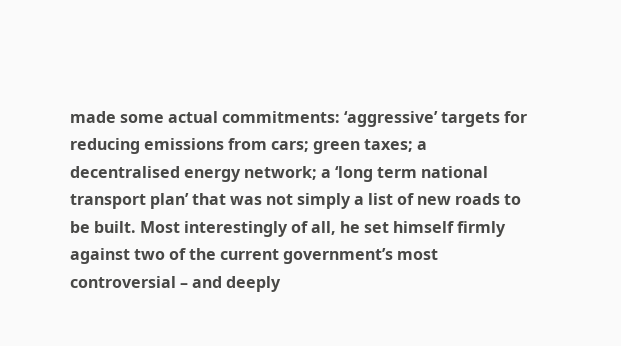made some actual commitments: ‘aggressive’ targets for reducing emissions from cars; green taxes; a decentralised energy network; a ‘long term national transport plan’ that was not simply a list of new roads to be built. Most interestingly of all, he set himself firmly against two of the current government’s most controversial – and deeply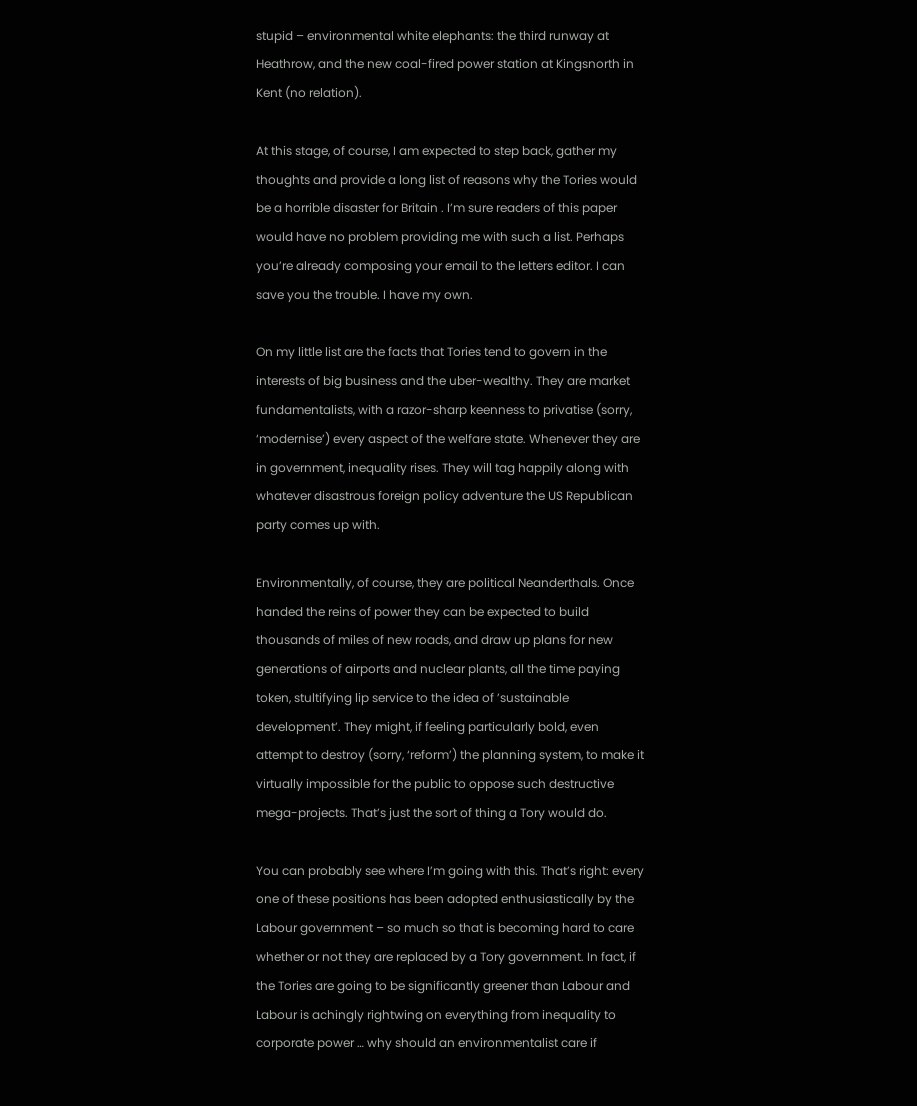stupid – environmental white elephants: the third runway at Heathrow, and the new coal-fired power station at Kingsnorth in Kent (no relation).

At this stage, of course, I am expected to step back, gather my thoughts and provide a long list of reasons why the Tories would be a horrible disaster for Britain . I’m sure readers of this paper would have no problem providing me with such a list. Perhaps you’re already composing your email to the letters editor. I can save you the trouble. I have my own.

On my little list are the facts that Tories tend to govern in the interests of big business and the uber-wealthy. They are market fundamentalists, with a razor-sharp keenness to privatise (sorry, ‘modernise’) every aspect of the welfare state. Whenever they are in government, inequality rises. They will tag happily along with whatever disastrous foreign policy adventure the US Republican party comes up with.

Environmentally, of course, they are political Neanderthals. Once handed the reins of power they can be expected to build thousands of miles of new roads, and draw up plans for new generations of airports and nuclear plants, all the time paying token, stultifying lip service to the idea of ’sustainable development’. They might, if feeling particularly bold, even attempt to destroy (sorry, ‘reform’) the planning system, to make it virtually impossible for the public to oppose such destructive mega-projects. That’s just the sort of thing a Tory would do.

You can probably see where I’m going with this. That’s right: every one of these positions has been adopted enthusiastically by the Labour government – so much so that is becoming hard to care whether or not they are replaced by a Tory government. In fact, if the Tories are going to be significantly greener than Labour and Labour is achingly rightwing on everything from inequality to corporate power … why should an environmentalist care if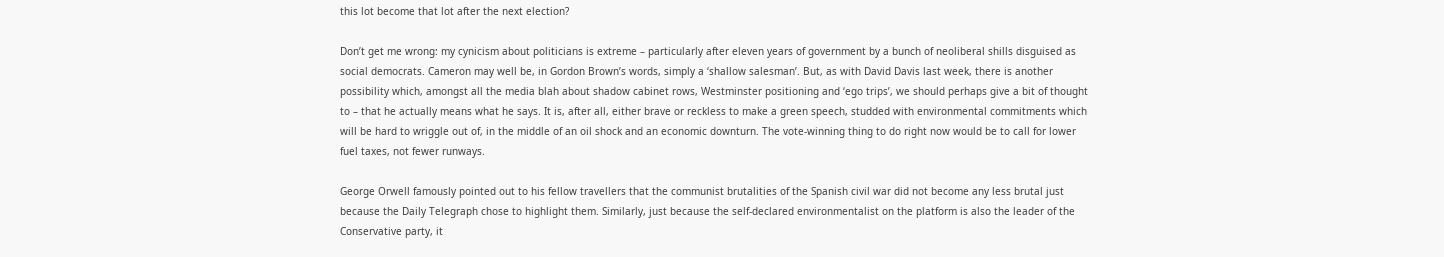this lot become that lot after the next election?

Don’t get me wrong: my cynicism about politicians is extreme – particularly after eleven years of government by a bunch of neoliberal shills disguised as social democrats. Cameron may well be, in Gordon Brown’s words, simply a ‘shallow salesman’. But, as with David Davis last week, there is another possibility which, amongst all the media blah about shadow cabinet rows, Westminster positioning and ‘ego trips’, we should perhaps give a bit of thought to – that he actually means what he says. It is, after all, either brave or reckless to make a green speech, studded with environmental commitments which will be hard to wriggle out of, in the middle of an oil shock and an economic downturn. The vote-winning thing to do right now would be to call for lower fuel taxes, not fewer runways.

George Orwell famously pointed out to his fellow travellers that the communist brutalities of the Spanish civil war did not become any less brutal just because the Daily Telegraph chose to highlight them. Similarly, just because the self-declared environmentalist on the platform is also the leader of the Conservative party, it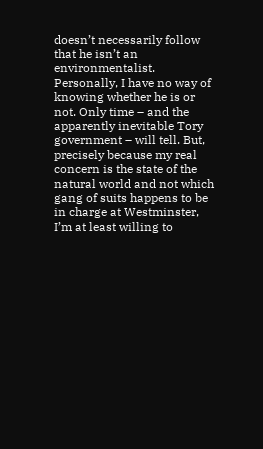doesn’t necessarily follow that he isn’t an environmentalist. Personally, I have no way of knowing whether he is or not. Only time – and the apparently inevitable Tory government – will tell. But, precisely because my real concern is the state of the natural world and not which gang of suits happens to be in charge at Westminster, I’m at least willing to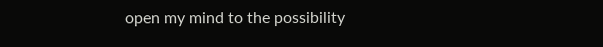open my mind to the possibility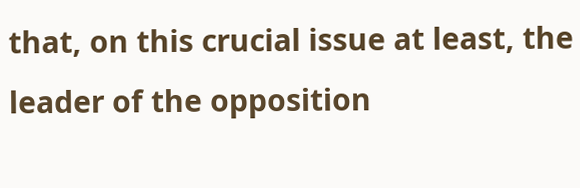that, on this crucial issue at least, the leader of the opposition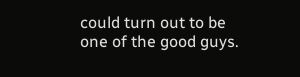could turn out to be one of the good guys.